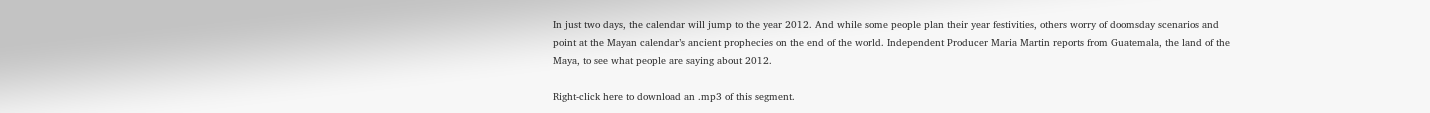In just two days, the calendar will jump to the year 2012. And while some people plan their year festivities, others worry of doomsday scenarios and point at the Mayan calendar’s ancient prophecies on the end of the world. Independent Producer Maria Martin reports from Guatemala, the land of the Maya, to see what people are saying about 2012.

Right-click here to download an .mp3 of this segment.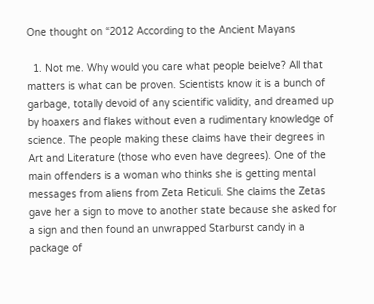One thought on “2012 According to the Ancient Mayans

  1. Not me. Why would you care what people beielve? All that matters is what can be proven. Scientists know it is a bunch of garbage, totally devoid of any scientific validity, and dreamed up by hoaxers and flakes without even a rudimentary knowledge of science. The people making these claims have their degrees in Art and Literature (those who even have degrees). One of the main offenders is a woman who thinks she is getting mental messages from aliens from Zeta Reticuli. She claims the Zetas gave her a sign to move to another state because she asked for a sign and then found an unwrapped Starburst candy in a package of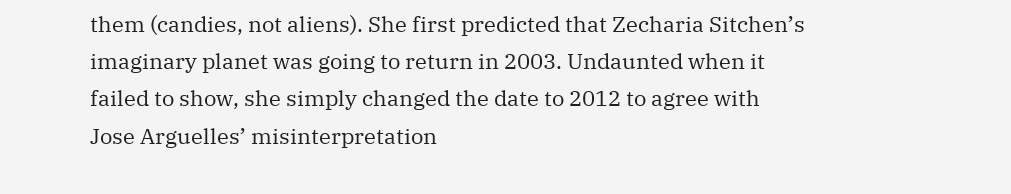them (candies, not aliens). She first predicted that Zecharia Sitchen’s imaginary planet was going to return in 2003. Undaunted when it failed to show, she simply changed the date to 2012 to agree with Jose Arguelles’ misinterpretation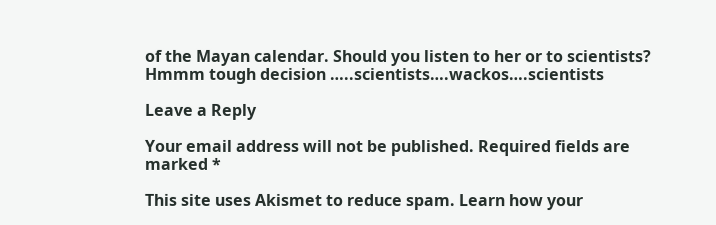of the Mayan calendar. Should you listen to her or to scientists? Hmmm tough decision …..scientists….wackos….scientists

Leave a Reply

Your email address will not be published. Required fields are marked *

This site uses Akismet to reduce spam. Learn how your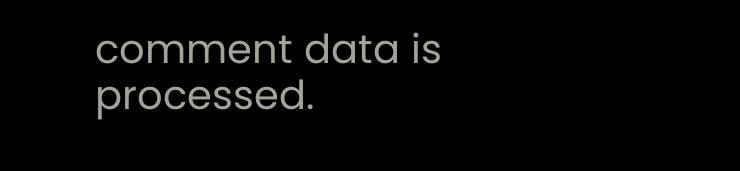comment data is processed.